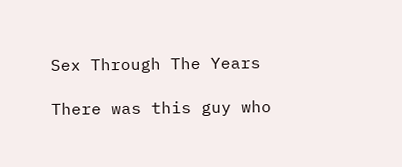Sex Through The Years

There was this guy who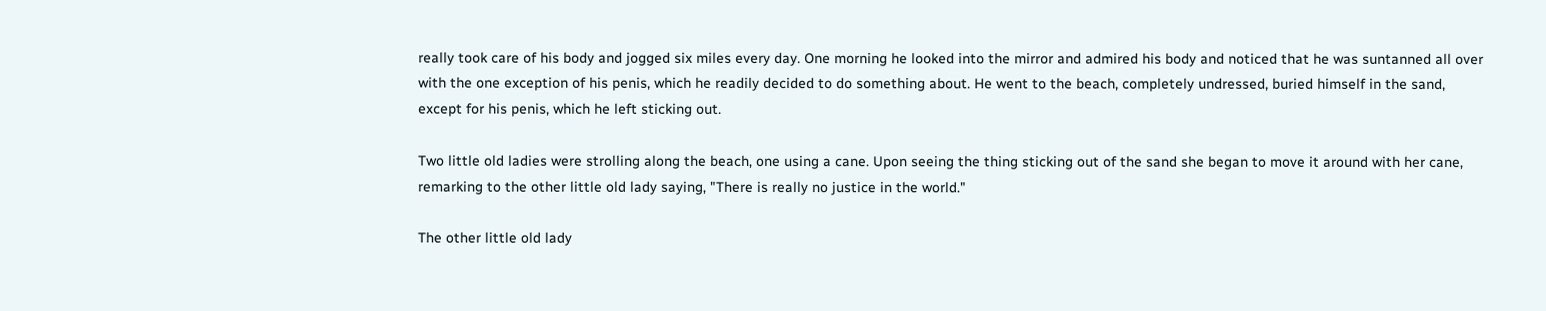really took care of his body and jogged six miles every day. One morning he looked into the mirror and admired his body and noticed that he was suntanned all over with the one exception of his penis, which he readily decided to do something about. He went to the beach, completely undressed, buried himself in the sand, except for his penis, which he left sticking out.

Two little old ladies were strolling along the beach, one using a cane. Upon seeing the thing sticking out of the sand she began to move it around with her cane, remarking to the other little old lady saying, "There is really no justice in the world."

The other little old lady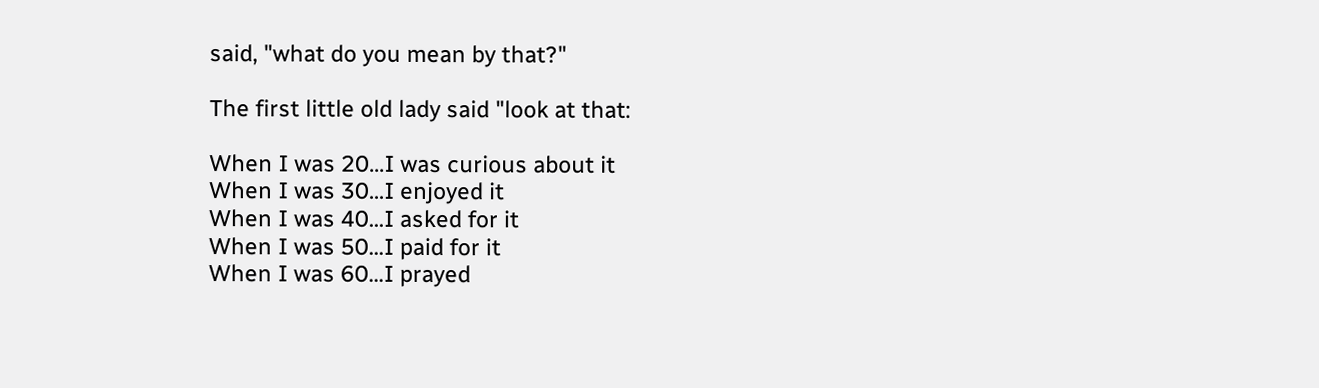said, "what do you mean by that?"

The first little old lady said "look at that:

When I was 20...I was curious about it
When I was 30...I enjoyed it
When I was 40...I asked for it
When I was 50...I paid for it
When I was 60...I prayed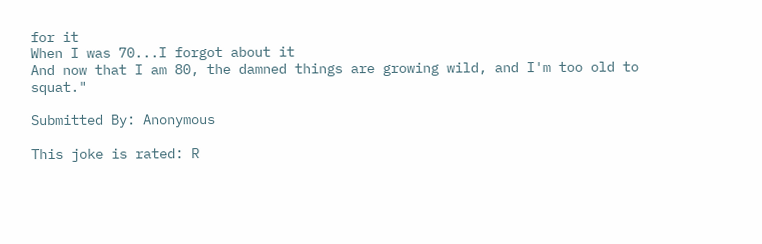for it
When I was 70...I forgot about it
And now that I am 80, the damned things are growing wild, and I'm too old to squat."

Submitted By: Anonymous

This joke is rated: R